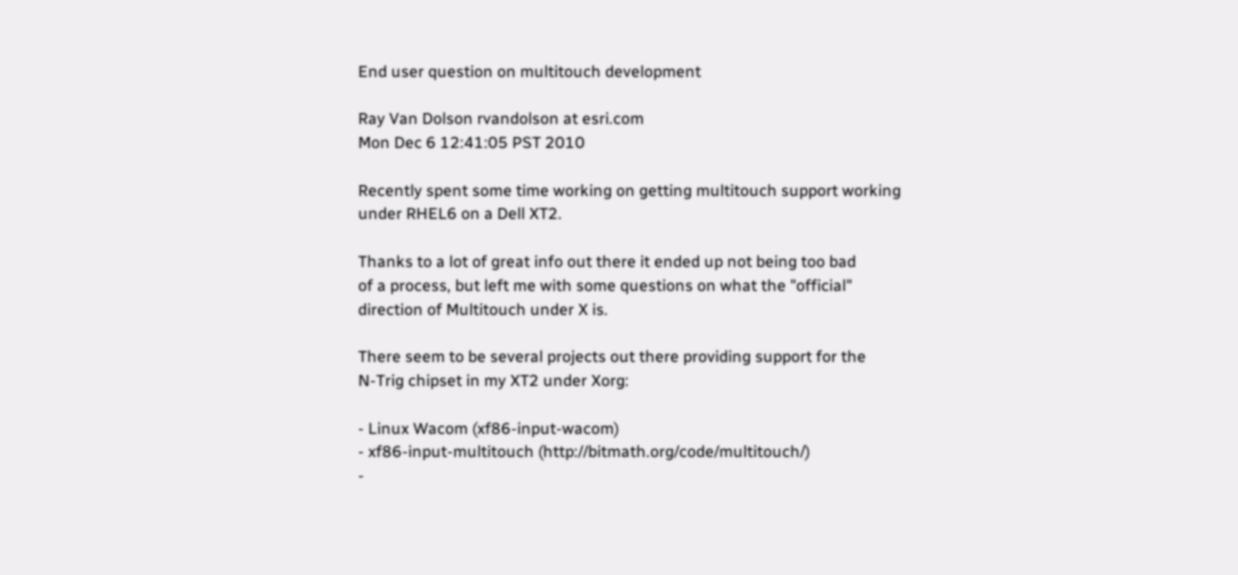End user question on multitouch development

Ray Van Dolson rvandolson at esri.com
Mon Dec 6 12:41:05 PST 2010

Recently spent some time working on getting multitouch support working
under RHEL6 on a Dell XT2.

Thanks to a lot of great info out there it ended up not being too bad
of a process, but left me with some questions on what the "official"
direction of Multitouch under X is.

There seem to be several projects out there providing support for the
N-Trig chipset in my XT2 under Xorg:

- Linux Wacom (xf86-input-wacom)
- xf86-input-multitouch (http://bitmath.org/code/multitouch/)
-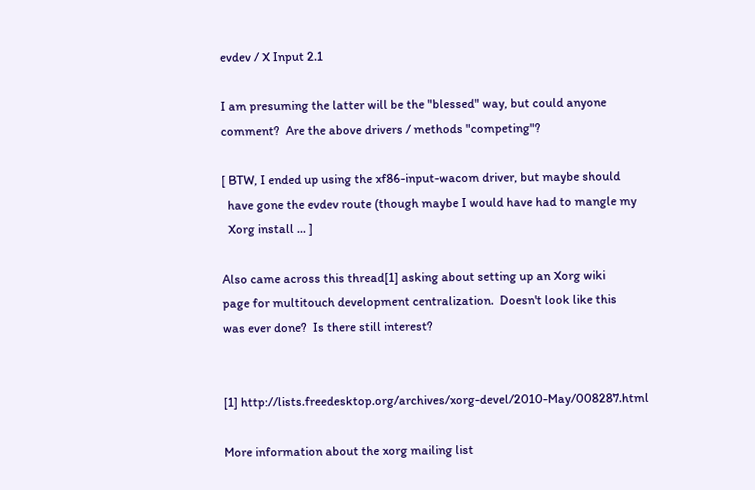evdev / X Input 2.1

I am presuming the latter will be the "blessed" way, but could anyone
comment?  Are the above drivers / methods "competing"?

[ BTW, I ended up using the xf86-input-wacom driver, but maybe should
  have gone the evdev route (though maybe I would have had to mangle my
  Xorg install ... ]

Also came across this thread[1] asking about setting up an Xorg wiki
page for multitouch development centralization.  Doesn't look like this
was ever done?  Is there still interest?


[1] http://lists.freedesktop.org/archives/xorg-devel/2010-May/008287.html

More information about the xorg mailing list